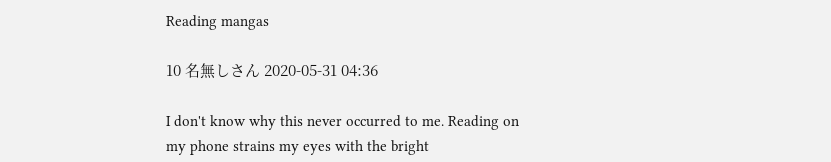Reading mangas

10 名無しさん 2020-05-31 04:36

I don't know why this never occurred to me. Reading on my phone strains my eyes with the bright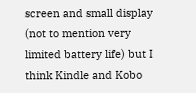screen and small display (not to mention very limited battery life) but I think Kindle and Kobo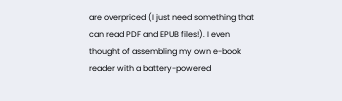are overpriced (I just need something that can read PDF and EPUB files!). I even thought of assembling my own e-book reader with a battery-powered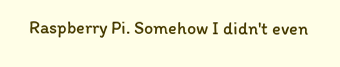Raspberry Pi. Somehow I didn't even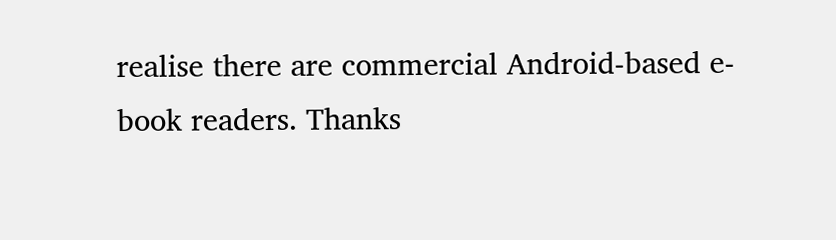realise there are commercial Android-based e-book readers. Thanks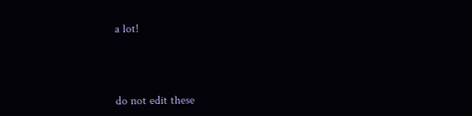a lot!



do not edit these